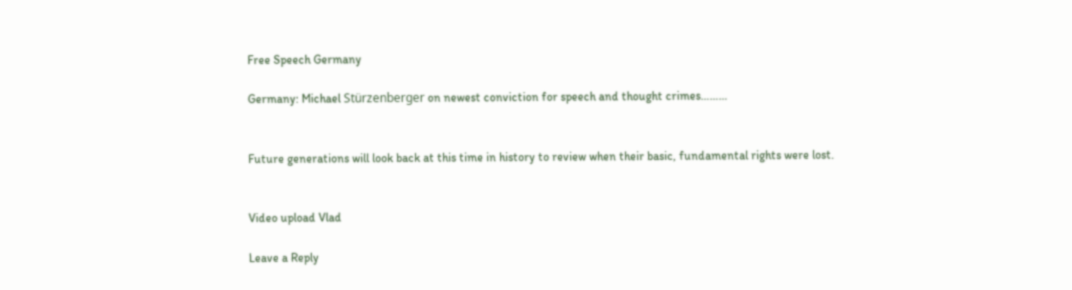Free Speech Germany

Germany: Michael Stürzenberger on newest conviction for speech and thought crimes………


Future generations will look back at this time in history to review when their basic, fundamental rights were lost.


Video upload Vlad

Leave a Reply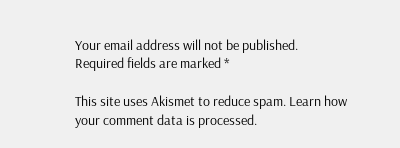Your email address will not be published. Required fields are marked *

This site uses Akismet to reduce spam. Learn how your comment data is processed.